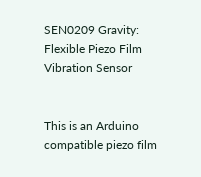SEN0209 Gravity: Flexible Piezo Film Vibration Sensor


This is an Arduino compatible piezo film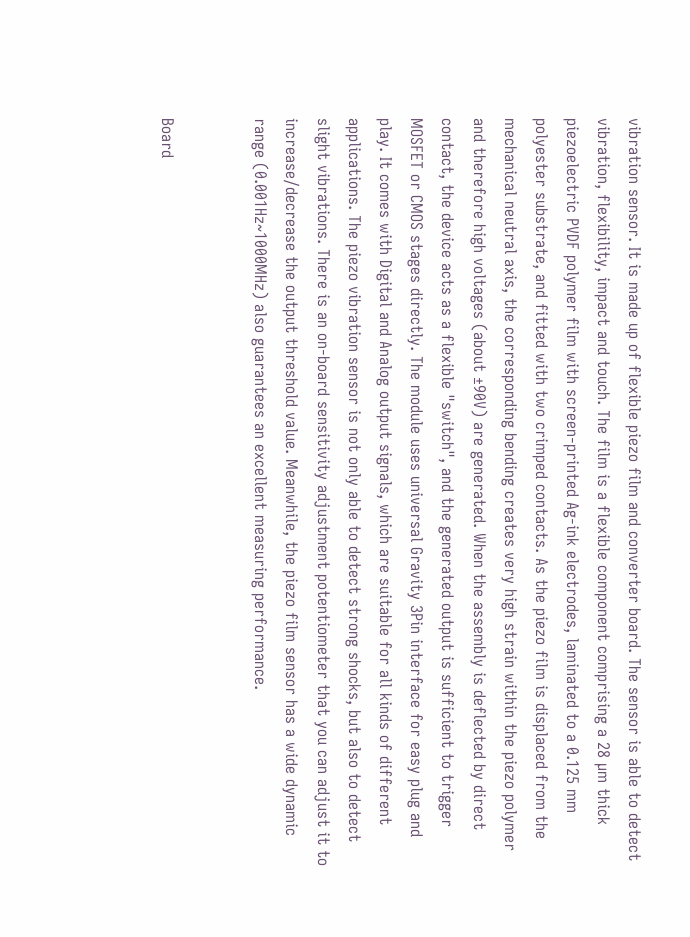vibration sensor. It is made up of flexible piezo film and converter board. The sensor is able to detect vibration, flexibility, impact and touch. The film is a flexible component comprising a 28 µm thick piezoelectric PVDF polymer film with screen-printed Ag-ink electrodes, laminated to a 0.125 mm polyester substrate, and fitted with two crimped contacts. As the piezo film is displaced from the mechanical neutral axis, the corresponding bending creates very high strain within the piezo polymer and therefore high voltages (about ±90V) are generated. When the assembly is deflected by direct contact, the device acts as a flexible "switch", and the generated output is sufficient to trigger MOSFET or CMOS stages directly. The module uses universal Gravity 3Pin interface for easy plug and play. It comes with Digital and Analog output signals, which are suitable for all kinds of different applications. The piezo vibration sensor is not only able to detect strong shocks, but also to detect slight vibrations. There is an on-board sensitivity adjustment potentiometer that you can adjust it to increase/decrease the output threshold value. Meanwhile, the piezo film sensor has a wide dynamic range (0.001Hz~1000MHz) also guarantees an excellent measuring performance.


Board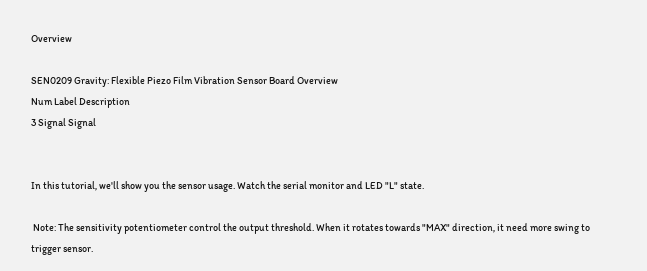Overview

SEN0209 Gravity: Flexible Piezo Film Vibration Sensor Board Overview
Num Label Description
3 Signal Signal


In this tutorial, we'll show you the sensor usage. Watch the serial monitor and LED "L" state.

 Note: The sensitivity potentiometer control the output threshold. When it rotates towards "MAX" direction, it need more swing to trigger sensor.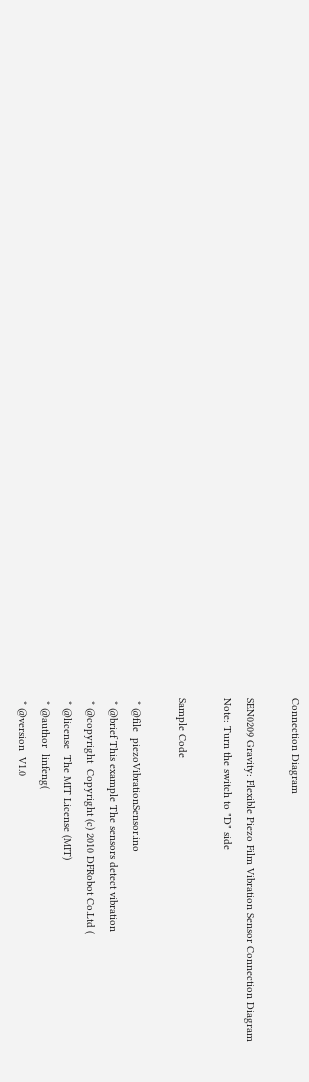Connection Diagram

SEN0209 Gravity: Flexible Piezo Film Vibration Sensor Connection Diagram
Note: Turn the switch to "D" side

Sample Code

 * @file  piezoVibrationSensor.ino
 * @brief This example The sensors detect vibration
 * @copyright  Copyright (c) 2010 DFRobot Co.Ltd (
 * @license  The MIT License (MIT)
 * @author  linfeng(
 * @version  V1.0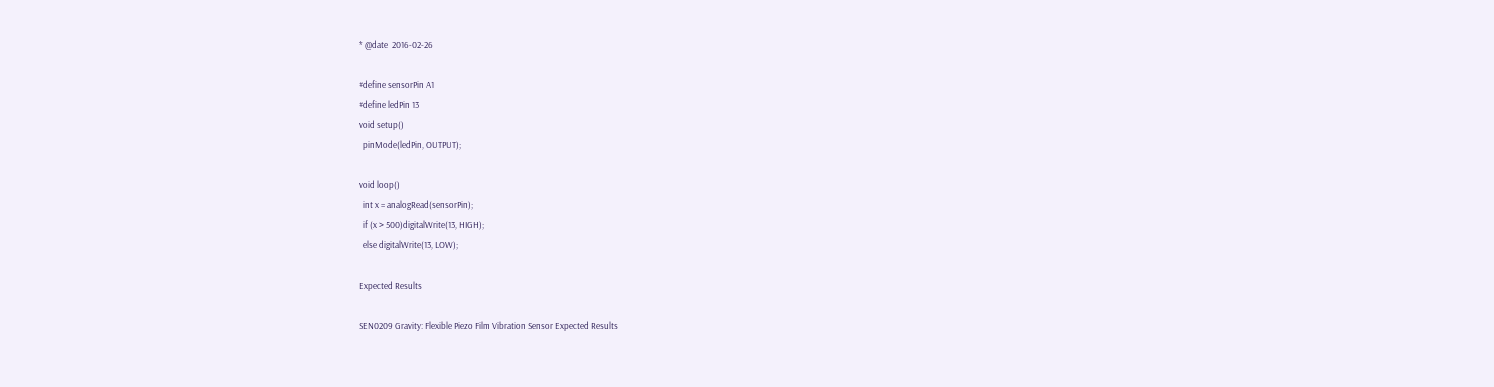* @date  2016-02-26

#define sensorPin A1
#define ledPin 13
void setup()
  pinMode(ledPin, OUTPUT);

void loop()
  int x = analogRead(sensorPin);
  if (x > 500)digitalWrite(13, HIGH);
  else digitalWrite(13, LOW);

Expected Results

SEN0209 Gravity: Flexible Piezo Film Vibration Sensor Expected Results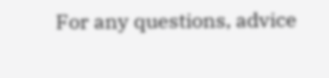For any questions, advice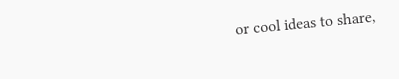or cool ideas to share,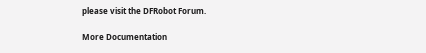please visit the DFRobot Forum.

More Documentation